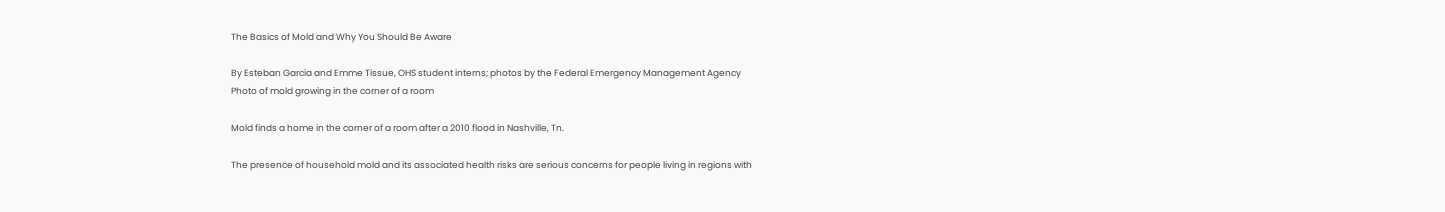The Basics of Mold and Why You Should Be Aware

By Esteban Garcia and Emme Tissue, OHS student interns; photos by the Federal Emergency Management Agency
Photo of mold growing in the corner of a room

Mold finds a home in the corner of a room after a 2010 flood in Nashville, Tn.

The presence of household mold and its associated health risks are serious concerns for people living in regions with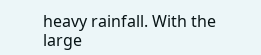heavy rainfall. With the large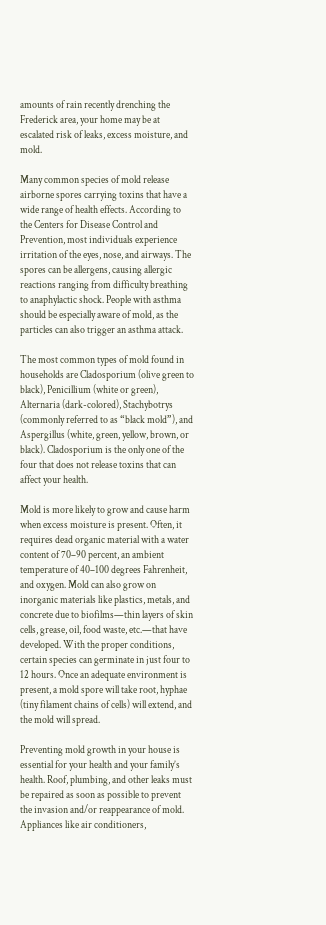amounts of rain recently drenching the Frederick area, your home may be at escalated risk of leaks, excess moisture, and mold.

Many common species of mold release airborne spores carrying toxins that have a wide range of health effects. According to the Centers for Disease Control and Prevention, most individuals experience irritation of the eyes, nose, and airways. The spores can be allergens, causing allergic reactions ranging from difficulty breathing to anaphylactic shock. People with asthma should be especially aware of mold, as the particles can also trigger an asthma attack.

The most common types of mold found in households are Cladosporium (olive green to black), Penicillium (white or green), Alternaria (dark-colored), Stachybotrys (commonly referred to as “black mold”), and Aspergillus (white, green, yellow, brown, or black). Cladosporium is the only one of the four that does not release toxins that can affect your health.

Mold is more likely to grow and cause harm when excess moisture is present. Often, it requires dead organic material with a water content of 70–90 percent, an ambient temperature of 40–100 degrees Fahrenheit, and oxygen. Mold can also grow on inorganic materials like plastics, metals, and concrete due to biofilms—thin layers of skin cells, grease, oil, food waste, etc.—that have developed. With the proper conditions, certain species can germinate in just four to 12 hours. Once an adequate environment is present, a mold spore will take root, hyphae (tiny filament chains of cells) will extend, and the mold will spread.

Preventing mold growth in your house is essential for your health and your family’s health. Roof, plumbing, and other leaks must be repaired as soon as possible to prevent the invasion and/or reappearance of mold. Appliances like air conditioners,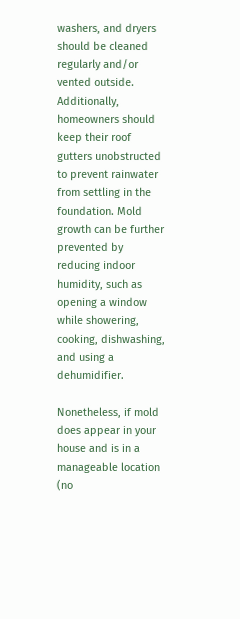washers, and dryers should be cleaned regularly and/or vented outside. Additionally, homeowners should keep their roof gutters unobstructed to prevent rainwater from settling in the foundation. Mold growth can be further prevented by reducing indoor humidity, such as opening a window while showering, cooking, dishwashing, and using a dehumidifier.

Nonetheless, if mold does appear in your house and is in a manageable location (no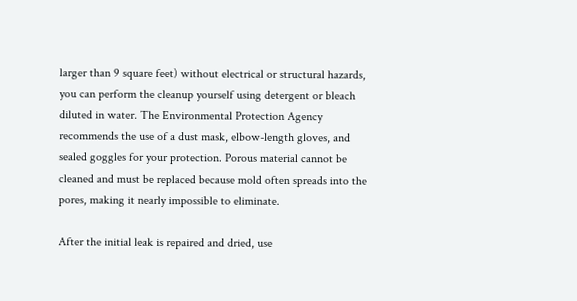larger than 9 square feet) without electrical or structural hazards, you can perform the cleanup yourself using detergent or bleach diluted in water. The Environmental Protection Agency recommends the use of a dust mask, elbow-length gloves, and sealed goggles for your protection. Porous material cannot be cleaned and must be replaced because mold often spreads into the pores, making it nearly impossible to eliminate.

After the initial leak is repaired and dried, use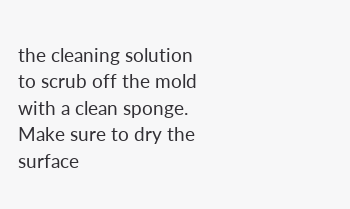the cleaning solution to scrub off the mold with a clean sponge. Make sure to dry the surface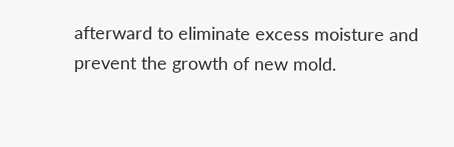afterward to eliminate excess moisture and prevent the growth of new mold.